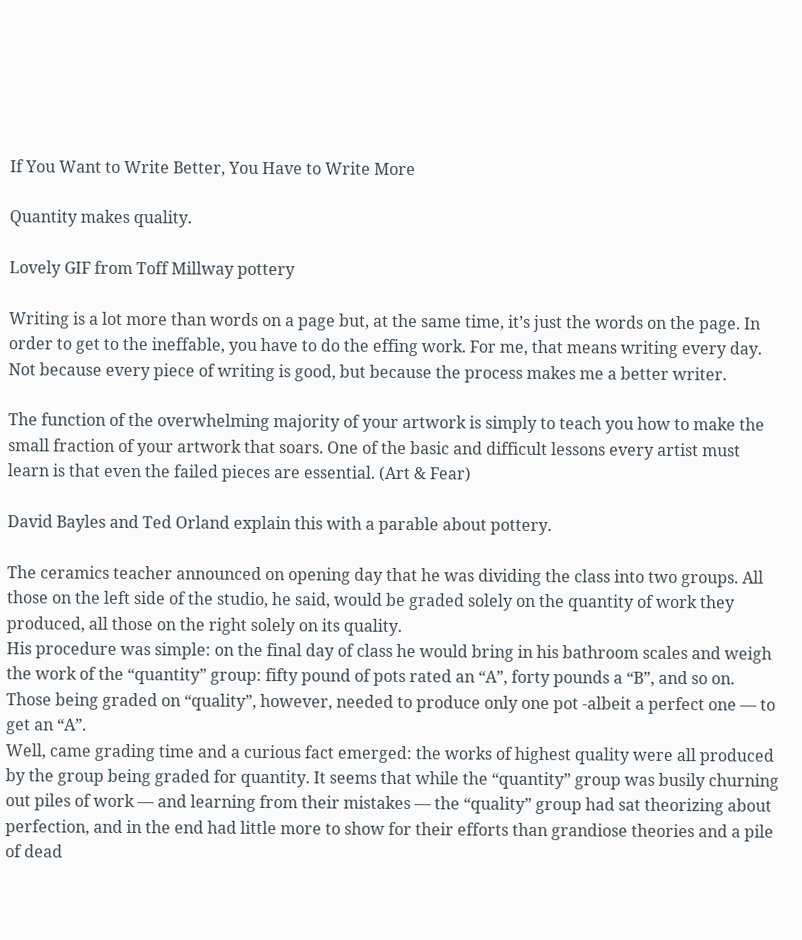If You Want to Write Better, You Have to Write More

Quantity makes quality.

Lovely GIF from Toff Millway pottery

Writing is a lot more than words on a page but, at the same time, it’s just the words on the page. In order to get to the ineffable, you have to do the effing work. For me, that means writing every day. Not because every piece of writing is good, but because the process makes me a better writer.

The function of the overwhelming majority of your artwork is simply to teach you how to make the small fraction of your artwork that soars. One of the basic and difficult lessons every artist must learn is that even the failed pieces are essential. (Art & Fear)

David Bayles and Ted Orland explain this with a parable about pottery.

The ceramics teacher announced on opening day that he was dividing the class into two groups. All those on the left side of the studio, he said, would be graded solely on the quantity of work they produced, all those on the right solely on its quality.
His procedure was simple: on the final day of class he would bring in his bathroom scales and weigh the work of the “quantity” group: fifty pound of pots rated an “A”, forty pounds a “B”, and so on. Those being graded on “quality”, however, needed to produce only one pot -albeit a perfect one — to get an “A”.
Well, came grading time and a curious fact emerged: the works of highest quality were all produced by the group being graded for quantity. It seems that while the “quantity” group was busily churning out piles of work — and learning from their mistakes — the “quality” group had sat theorizing about perfection, and in the end had little more to show for their efforts than grandiose theories and a pile of dead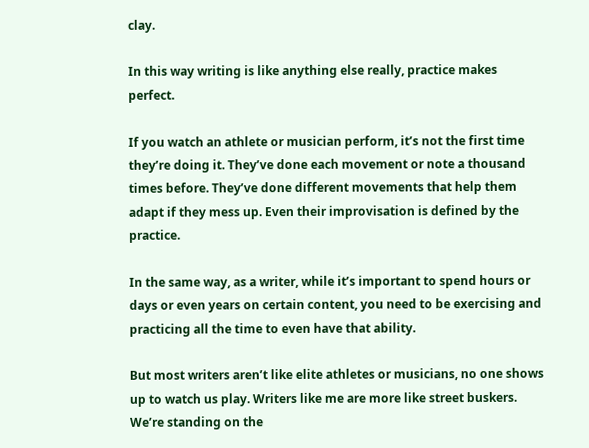clay.

In this way writing is like anything else really, practice makes perfect.

If you watch an athlete or musician perform, it’s not the first time they’re doing it. They’ve done each movement or note a thousand times before. They’ve done different movements that help them adapt if they mess up. Even their improvisation is defined by the practice.

In the same way, as a writer, while it’s important to spend hours or days or even years on certain content, you need to be exercising and practicing all the time to even have that ability.

But most writers aren’t like elite athletes or musicians, no one shows up to watch us play. Writers like me are more like street buskers. We’re standing on the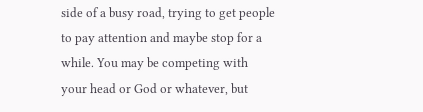side of a busy road, trying to get people to pay attention and maybe stop for a while. You may be competing with your head or God or whatever, but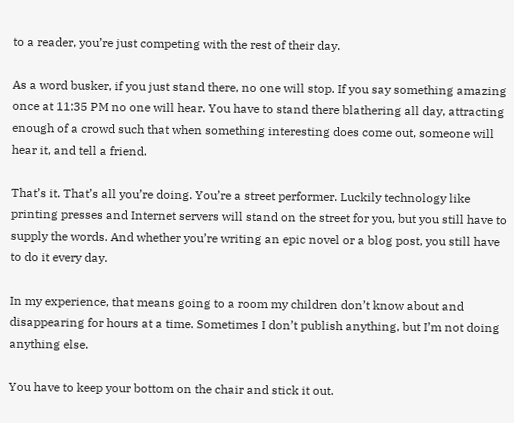to a reader, you’re just competing with the rest of their day.

As a word busker, if you just stand there, no one will stop. If you say something amazing once at 11:35 PM no one will hear. You have to stand there blathering all day, attracting enough of a crowd such that when something interesting does come out, someone will hear it, and tell a friend.

That’s it. That’s all you’re doing. You’re a street performer. Luckily technology like printing presses and Internet servers will stand on the street for you, but you still have to supply the words. And whether you’re writing an epic novel or a blog post, you still have to do it every day.

In my experience, that means going to a room my children don’t know about and disappearing for hours at a time. Sometimes I don’t publish anything, but I’m not doing anything else.

You have to keep your bottom on the chair and stick it out.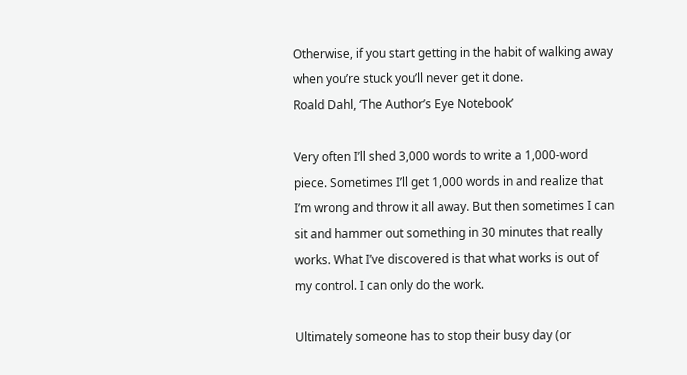Otherwise, if you start getting in the habit of walking away when you’re stuck you’ll never get it done.
Roald Dahl, ‘The Author’s Eye Notebook’

Very often I’ll shed 3,000 words to write a 1,000-word piece. Sometimes I’ll get 1,000 words in and realize that I’m wrong and throw it all away. But then sometimes I can sit and hammer out something in 30 minutes that really works. What I’ve discovered is that what works is out of my control. I can only do the work.

Ultimately someone has to stop their busy day (or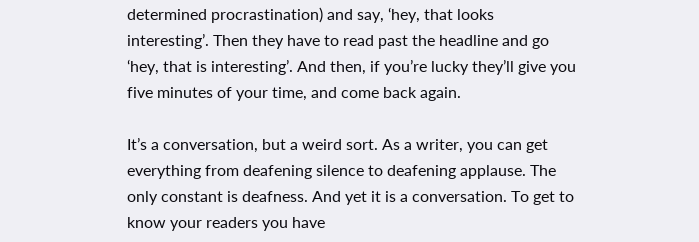determined procrastination) and say, ‘hey, that looks interesting’. Then they have to read past the headline and go ‘hey, that is interesting’. And then, if you’re lucky they’ll give you five minutes of your time, and come back again.

It’s a conversation, but a weird sort. As a writer, you can get everything from deafening silence to deafening applause. The only constant is deafness. And yet it is a conversation. To get to know your readers you have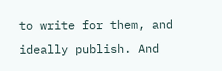to write for them, and ideally publish. And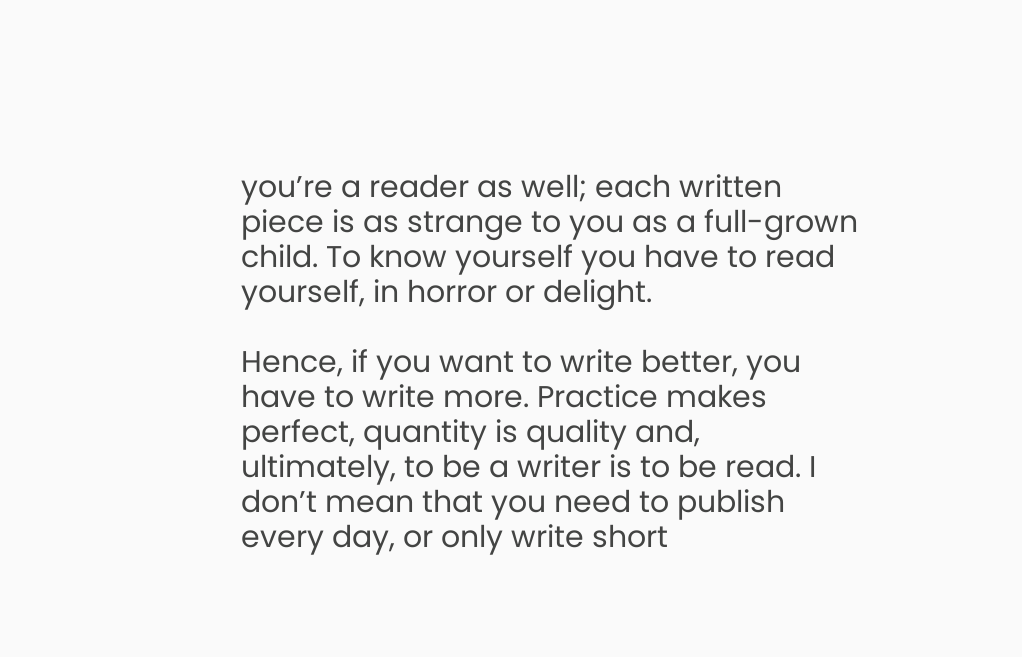you’re a reader as well; each written piece is as strange to you as a full-grown child. To know yourself you have to read yourself, in horror or delight.

Hence, if you want to write better, you have to write more. Practice makes perfect, quantity is quality and, ultimately, to be a writer is to be read. I don’t mean that you need to publish every day, or only write short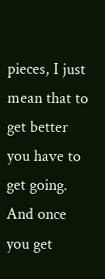pieces, I just mean that to get better you have to get going. And once you get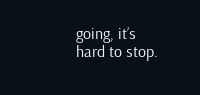going, it’s hard to stop.